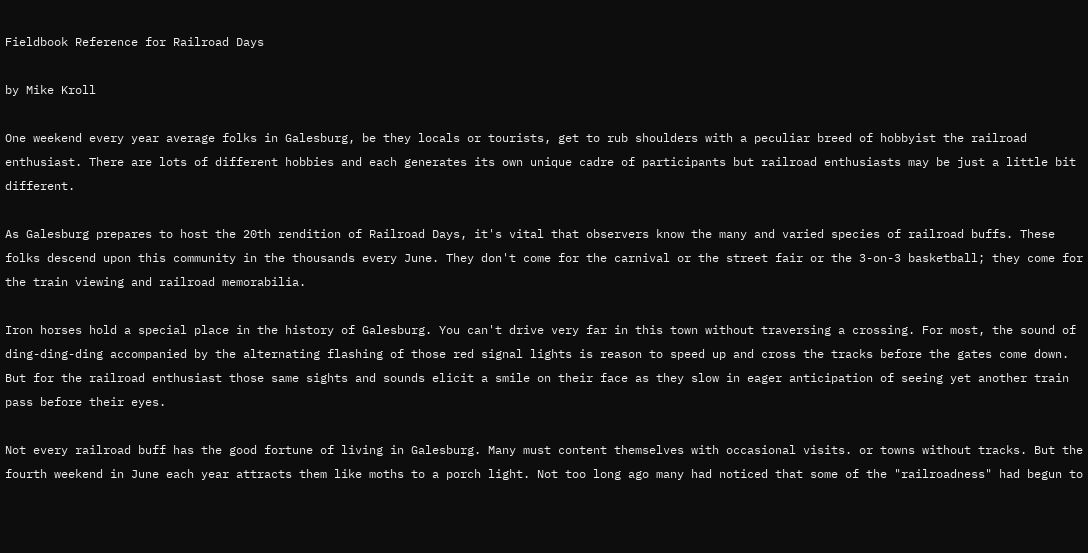Fieldbook Reference for Railroad Days

by Mike Kroll

One weekend every year average folks in Galesburg, be they locals or tourists, get to rub shoulders with a peculiar breed of hobbyist the railroad enthusiast. There are lots of different hobbies and each generates its own unique cadre of participants but railroad enthusiasts may be just a little bit different.

As Galesburg prepares to host the 20th rendition of Railroad Days, it's vital that observers know the many and varied species of railroad buffs. These folks descend upon this community in the thousands every June. They don't come for the carnival or the street fair or the 3-on-3 basketball; they come for the train viewing and railroad memorabilia.

Iron horses hold a special place in the history of Galesburg. You can't drive very far in this town without traversing a crossing. For most, the sound of ding-ding-ding accompanied by the alternating flashing of those red signal lights is reason to speed up and cross the tracks before the gates come down. But for the railroad enthusiast those same sights and sounds elicit a smile on their face as they slow in eager anticipation of seeing yet another train pass before their eyes.

Not every railroad buff has the good fortune of living in Galesburg. Many must content themselves with occasional visits. or towns without tracks. But the fourth weekend in June each year attracts them like moths to a porch light. Not too long ago many had noticed that some of the "railroadness" had begun to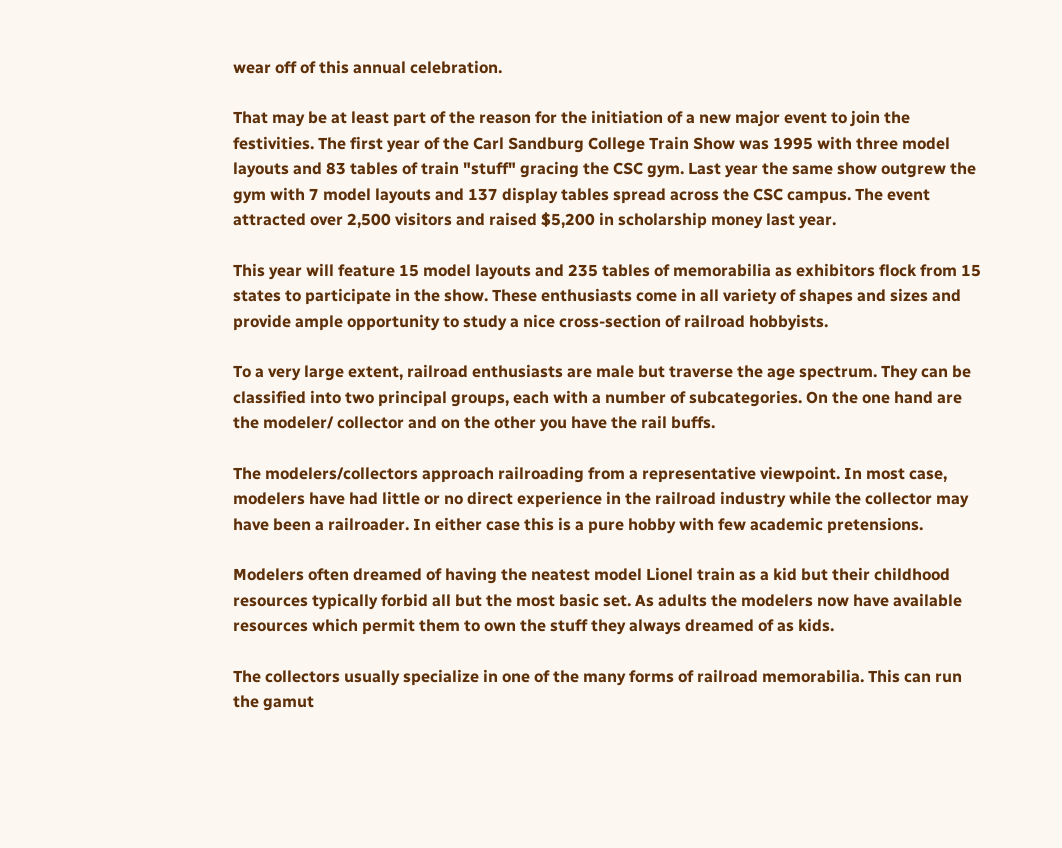wear off of this annual celebration.

That may be at least part of the reason for the initiation of a new major event to join the festivities. The first year of the Carl Sandburg College Train Show was 1995 with three model layouts and 83 tables of train "stuff" gracing the CSC gym. Last year the same show outgrew the gym with 7 model layouts and 137 display tables spread across the CSC campus. The event attracted over 2,500 visitors and raised $5,200 in scholarship money last year.

This year will feature 15 model layouts and 235 tables of memorabilia as exhibitors flock from 15 states to participate in the show. These enthusiasts come in all variety of shapes and sizes and provide ample opportunity to study a nice cross-section of railroad hobbyists.

To a very large extent, railroad enthusiasts are male but traverse the age spectrum. They can be classified into two principal groups, each with a number of subcategories. On the one hand are the modeler/ collector and on the other you have the rail buffs.

The modelers/collectors approach railroading from a representative viewpoint. In most case, modelers have had little or no direct experience in the railroad industry while the collector may have been a railroader. In either case this is a pure hobby with few academic pretensions.

Modelers often dreamed of having the neatest model Lionel train as a kid but their childhood resources typically forbid all but the most basic set. As adults the modelers now have available resources which permit them to own the stuff they always dreamed of as kids.

The collectors usually specialize in one of the many forms of railroad memorabilia. This can run the gamut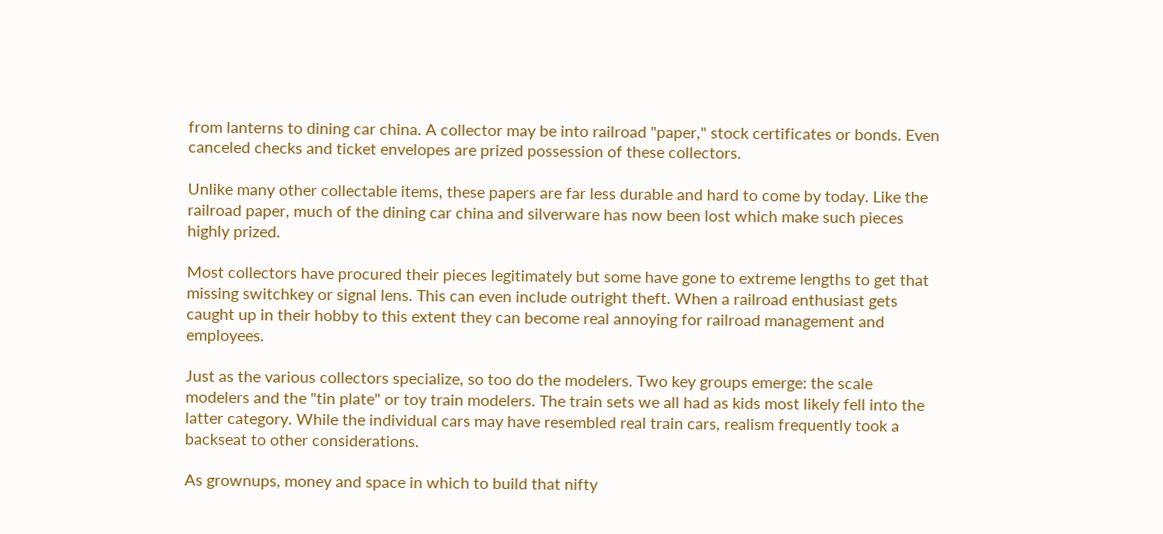from lanterns to dining car china. A collector may be into railroad "paper," stock certificates or bonds. Even canceled checks and ticket envelopes are prized possession of these collectors.

Unlike many other collectable items, these papers are far less durable and hard to come by today. Like the railroad paper, much of the dining car china and silverware has now been lost which make such pieces highly prized.

Most collectors have procured their pieces legitimately but some have gone to extreme lengths to get that missing switchkey or signal lens. This can even include outright theft. When a railroad enthusiast gets caught up in their hobby to this extent they can become real annoying for railroad management and employees.

Just as the various collectors specialize, so too do the modelers. Two key groups emerge: the scale modelers and the "tin plate" or toy train modelers. The train sets we all had as kids most likely fell into the latter category. While the individual cars may have resembled real train cars, realism frequently took a backseat to other considerations.

As grownups, money and space in which to build that nifty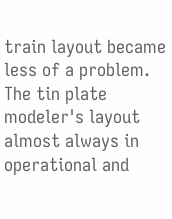train layout became less of a problem. The tin plate modeler's layout almost always in operational and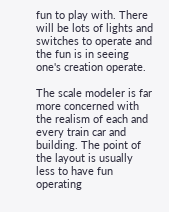fun to play with. There will be lots of lights and switches to operate and the fun is in seeing one's creation operate.

The scale modeler is far more concerned with the realism of each and every train car and building. The point of the layout is usually less to have fun operating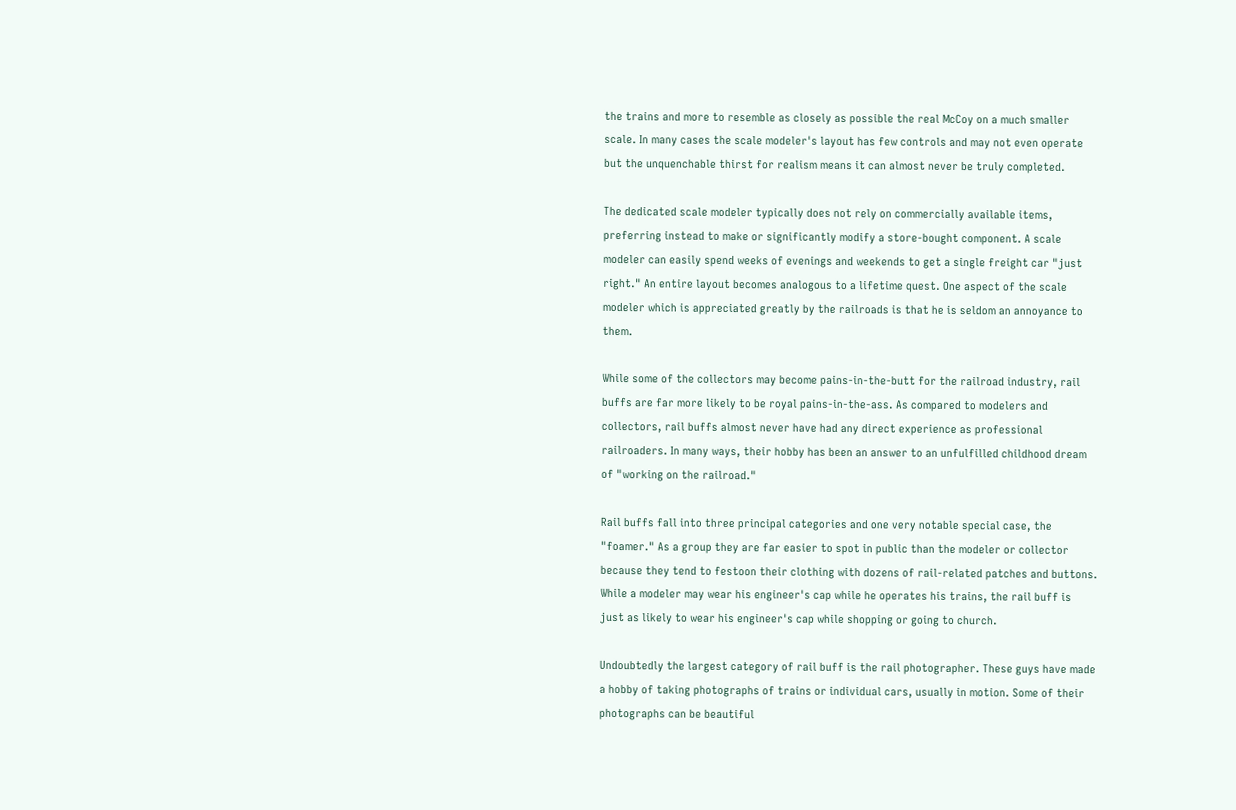the trains and more to resemble as closely as possible the real McCoy on a much smaller scale. In many cases the scale modeler's layout has few controls and may not even operate but the unquenchable thirst for realism means it can almost never be truly completed.

The dedicated scale modeler typically does not rely on commercially available items, preferring instead to make or significantly modify a store-bought component. A scale modeler can easily spend weeks of evenings and weekends to get a single freight car "just right." An entire layout becomes analogous to a lifetime quest. One aspect of the scale modeler which is appreciated greatly by the railroads is that he is seldom an annoyance to them.

While some of the collectors may become pains-in-the-butt for the railroad industry, rail buffs are far more likely to be royal pains-in-the-ass. As compared to modelers and collectors, rail buffs almost never have had any direct experience as professional railroaders. In many ways, their hobby has been an answer to an unfulfilled childhood dream of "working on the railroad."

Rail buffs fall into three principal categories and one very notable special case, the "foamer." As a group they are far easier to spot in public than the modeler or collector because they tend to festoon their clothing with dozens of rail-related patches and buttons. While a modeler may wear his engineer's cap while he operates his trains, the rail buff is just as likely to wear his engineer's cap while shopping or going to church.

Undoubtedly the largest category of rail buff is the rail photographer. These guys have made a hobby of taking photographs of trains or individual cars, usually in motion. Some of their photographs can be beautiful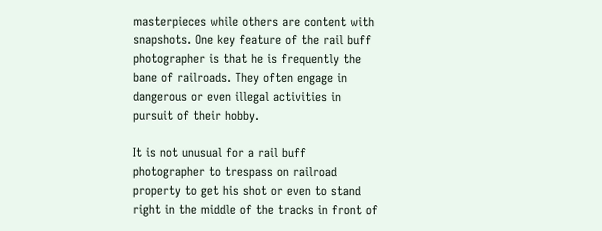masterpieces while others are content with snapshots. One key feature of the rail buff photographer is that he is frequently the bane of railroads. They often engage in dangerous or even illegal activities in pursuit of their hobby.

It is not unusual for a rail buff photographer to trespass on railroad property to get his shot or even to stand right in the middle of the tracks in front of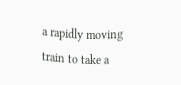a rapidly moving train to take a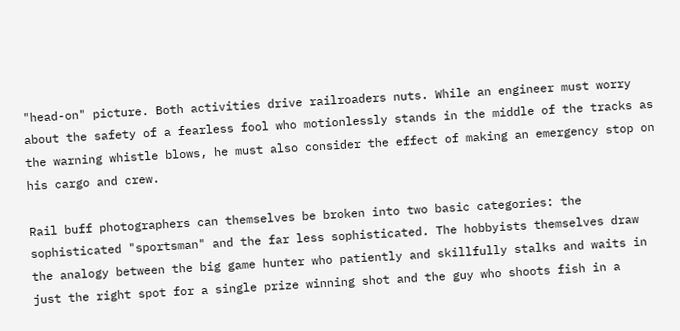"head-on" picture. Both activities drive railroaders nuts. While an engineer must worry about the safety of a fearless fool who motionlessly stands in the middle of the tracks as the warning whistle blows, he must also consider the effect of making an emergency stop on his cargo and crew.

Rail buff photographers can themselves be broken into two basic categories: the sophisticated "sportsman" and the far less sophisticated. The hobbyists themselves draw the analogy between the big game hunter who patiently and skillfully stalks and waits in just the right spot for a single prize winning shot and the guy who shoots fish in a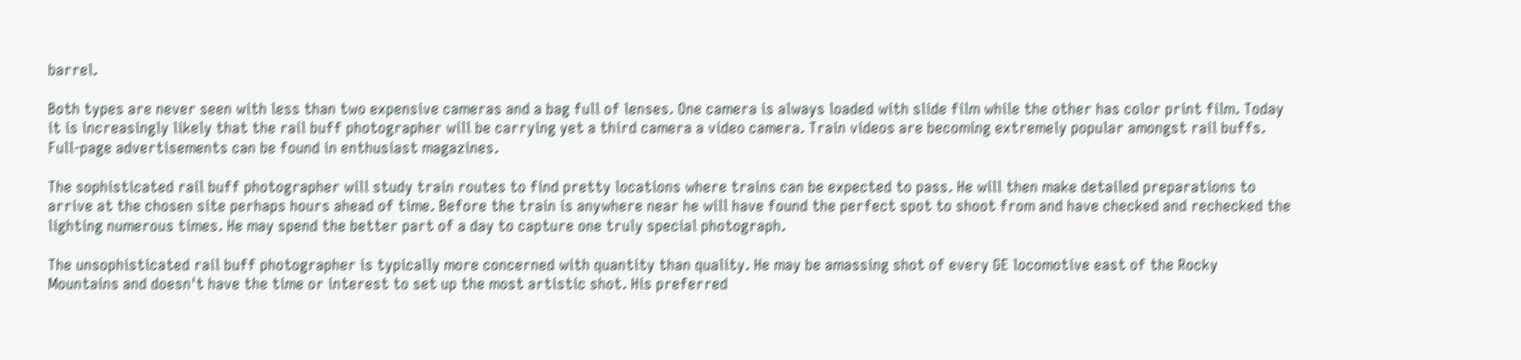barrel.

Both types are never seen with less than two expensive cameras and a bag full of lenses. One camera is always loaded with slide film while the other has color print film. Today it is increasingly likely that the rail buff photographer will be carrying yet a third camera a video camera. Train videos are becoming extremely popular amongst rail buffs. Full-page advertisements can be found in enthusiast magazines.

The sophisticated rail buff photographer will study train routes to find pretty locations where trains can be expected to pass. He will then make detailed preparations to arrive at the chosen site perhaps hours ahead of time. Before the train is anywhere near he will have found the perfect spot to shoot from and have checked and rechecked the lighting numerous times. He may spend the better part of a day to capture one truly special photograph.

The unsophisticated rail buff photographer is typically more concerned with quantity than quality. He may be amassing shot of every GE locomotive east of the Rocky Mountains and doesn't have the time or interest to set up the most artistic shot. His preferred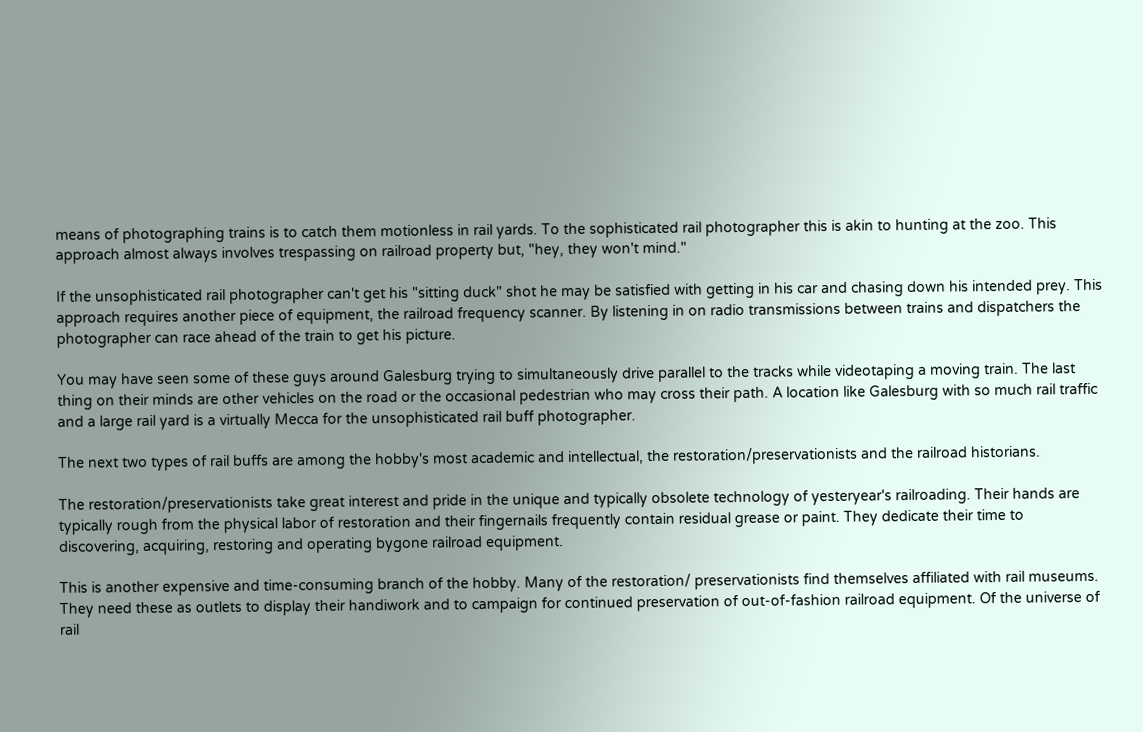means of photographing trains is to catch them motionless in rail yards. To the sophisticated rail photographer this is akin to hunting at the zoo. This approach almost always involves trespassing on railroad property but, "hey, they won't mind."

If the unsophisticated rail photographer can't get his "sitting duck" shot he may be satisfied with getting in his car and chasing down his intended prey. This approach requires another piece of equipment, the railroad frequency scanner. By listening in on radio transmissions between trains and dispatchers the photographer can race ahead of the train to get his picture.

You may have seen some of these guys around Galesburg trying to simultaneously drive parallel to the tracks while videotaping a moving train. The last thing on their minds are other vehicles on the road or the occasional pedestrian who may cross their path. A location like Galesburg with so much rail traffic and a large rail yard is a virtually Mecca for the unsophisticated rail buff photographer.

The next two types of rail buffs are among the hobby's most academic and intellectual, the restoration/preservationists and the railroad historians.

The restoration/preservationists take great interest and pride in the unique and typically obsolete technology of yesteryear's railroading. Their hands are typically rough from the physical labor of restoration and their fingernails frequently contain residual grease or paint. They dedicate their time to discovering, acquiring, restoring and operating bygone railroad equipment.

This is another expensive and time-consuming branch of the hobby. Many of the restoration/ preservationists find themselves affiliated with rail museums. They need these as outlets to display their handiwork and to campaign for continued preservation of out-of-fashion railroad equipment. Of the universe of rail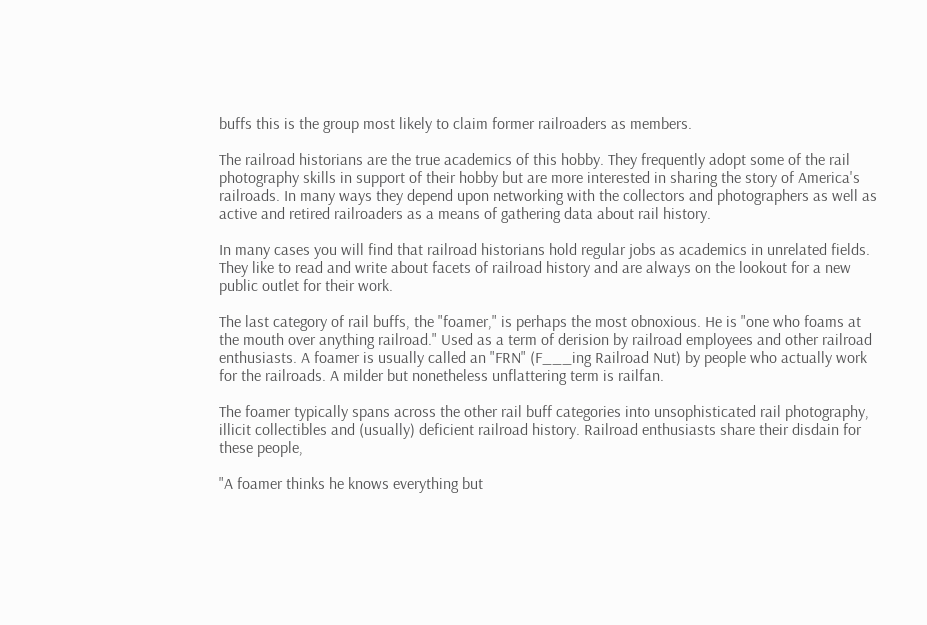buffs this is the group most likely to claim former railroaders as members.

The railroad historians are the true academics of this hobby. They frequently adopt some of the rail photography skills in support of their hobby but are more interested in sharing the story of America's railroads. In many ways they depend upon networking with the collectors and photographers as well as active and retired railroaders as a means of gathering data about rail history.

In many cases you will find that railroad historians hold regular jobs as academics in unrelated fields. They like to read and write about facets of railroad history and are always on the lookout for a new public outlet for their work.

The last category of rail buffs, the "foamer," is perhaps the most obnoxious. He is "one who foams at the mouth over anything railroad." Used as a term of derision by railroad employees and other railroad enthusiasts. A foamer is usually called an "FRN" (F___ing Railroad Nut) by people who actually work for the railroads. A milder but nonetheless unflattering term is railfan.

The foamer typically spans across the other rail buff categories into unsophisticated rail photography, illicit collectibles and (usually) deficient railroad history. Railroad enthusiasts share their disdain for these people,

"A foamer thinks he knows everything but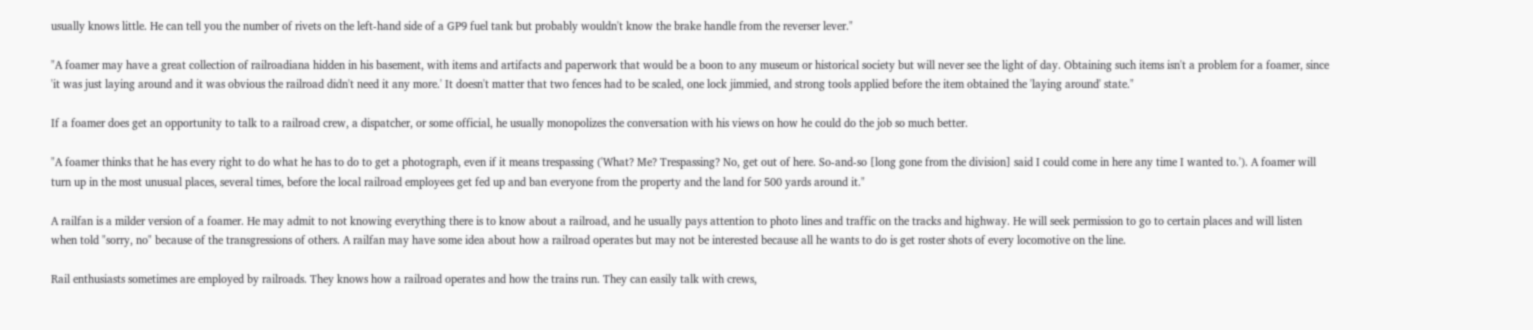usually knows little. He can tell you the number of rivets on the left-hand side of a GP9 fuel tank but probably wouldn't know the brake handle from the reverser lever."

"A foamer may have a great collection of railroadiana hidden in his basement, with items and artifacts and paperwork that would be a boon to any museum or historical society but will never see the light of day. Obtaining such items isn't a problem for a foamer, since 'it was just laying around and it was obvious the railroad didn't need it any more.' It doesn't matter that two fences had to be scaled, one lock jimmied, and strong tools applied before the item obtained the 'laying around' state."

If a foamer does get an opportunity to talk to a railroad crew, a dispatcher, or some official, he usually monopolizes the conversation with his views on how he could do the job so much better.

"A foamer thinks that he has every right to do what he has to do to get a photograph, even if it means trespassing ('What? Me? Trespassing? No, get out of here. So-and-so [long gone from the division] said I could come in here any time I wanted to.'). A foamer will turn up in the most unusual places, several times, before the local railroad employees get fed up and ban everyone from the property and the land for 500 yards around it."

A railfan is a milder version of a foamer. He may admit to not knowing everything there is to know about a railroad, and he usually pays attention to photo lines and traffic on the tracks and highway. He will seek permission to go to certain places and will listen when told "sorry, no" because of the transgressions of others. A railfan may have some idea about how a railroad operates but may not be interested because all he wants to do is get roster shots of every locomotive on the line.

Rail enthusiasts sometimes are employed by railroads. They knows how a railroad operates and how the trains run. They can easily talk with crews,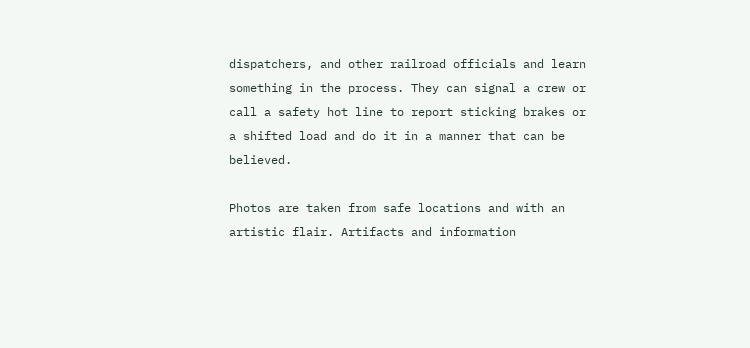dispatchers, and other railroad officials and learn something in the process. They can signal a crew or call a safety hot line to report sticking brakes or a shifted load and do it in a manner that can be believed.

Photos are taken from safe locations and with an artistic flair. Artifacts and information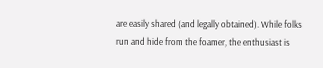are easily shared (and legally obtained). While folks run and hide from the foamer, the enthusiast is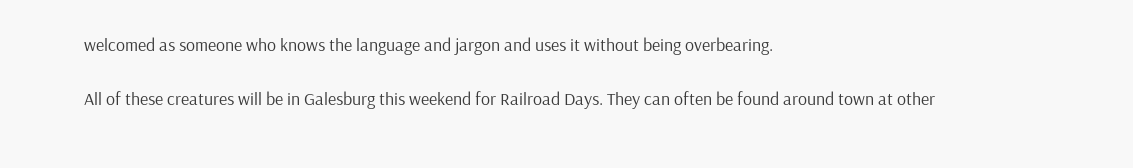welcomed as someone who knows the language and jargon and uses it without being overbearing.

All of these creatures will be in Galesburg this weekend for Railroad Days. They can often be found around town at other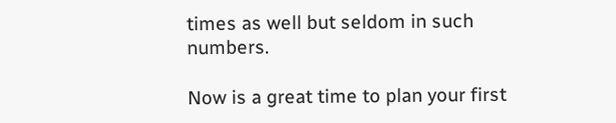times as well but seldom in such numbers.

Now is a great time to plan your first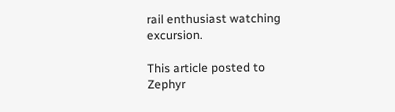rail enthusiast watching excursion.

This article posted to Zephyr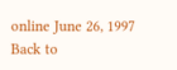online June 26, 1997
Back to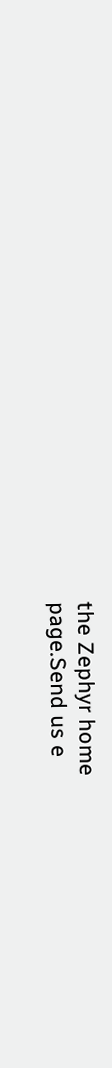the Zephyr home
page.Send us e